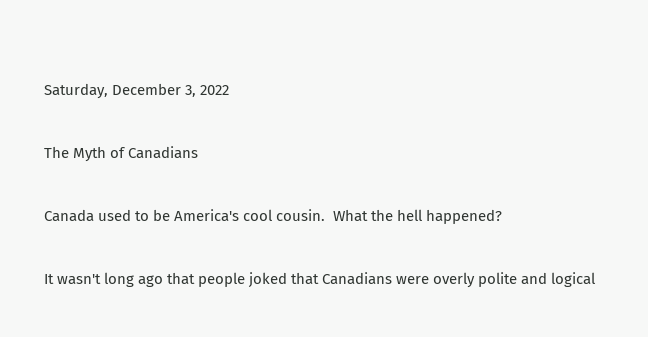Saturday, December 3, 2022

The Myth of Canadians

Canada used to be America's cool cousin.  What the hell happened?

It wasn't long ago that people joked that Canadians were overly polite and logical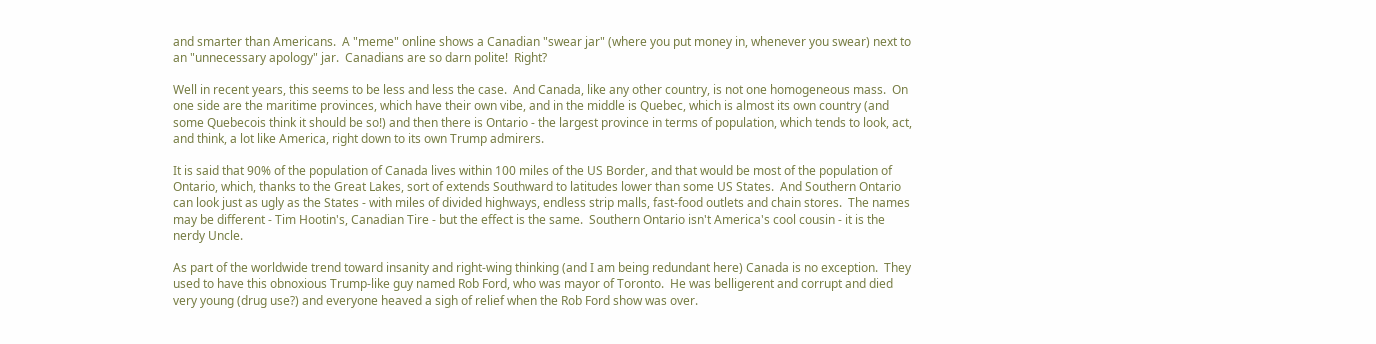and smarter than Americans.  A "meme" online shows a Canadian "swear jar" (where you put money in, whenever you swear) next to an "unnecessary apology" jar.  Canadians are so darn polite!  Right?

Well in recent years, this seems to be less and less the case.  And Canada, like any other country, is not one homogeneous mass.  On one side are the maritime provinces, which have their own vibe, and in the middle is Quebec, which is almost its own country (and some Quebecois think it should be so!) and then there is Ontario - the largest province in terms of population, which tends to look, act, and think, a lot like America, right down to its own Trump admirers.

It is said that 90% of the population of Canada lives within 100 miles of the US Border, and that would be most of the population of Ontario, which, thanks to the Great Lakes, sort of extends Southward to latitudes lower than some US States.  And Southern Ontario can look just as ugly as the States - with miles of divided highways, endless strip malls, fast-food outlets and chain stores.  The names may be different - Tim Hootin's, Canadian Tire - but the effect is the same.  Southern Ontario isn't America's cool cousin - it is the nerdy Uncle.

As part of the worldwide trend toward insanity and right-wing thinking (and I am being redundant here) Canada is no exception.  They used to have this obnoxious Trump-like guy named Rob Ford, who was mayor of Toronto.  He was belligerent and corrupt and died very young (drug use?) and everyone heaved a sigh of relief when the Rob Ford show was over.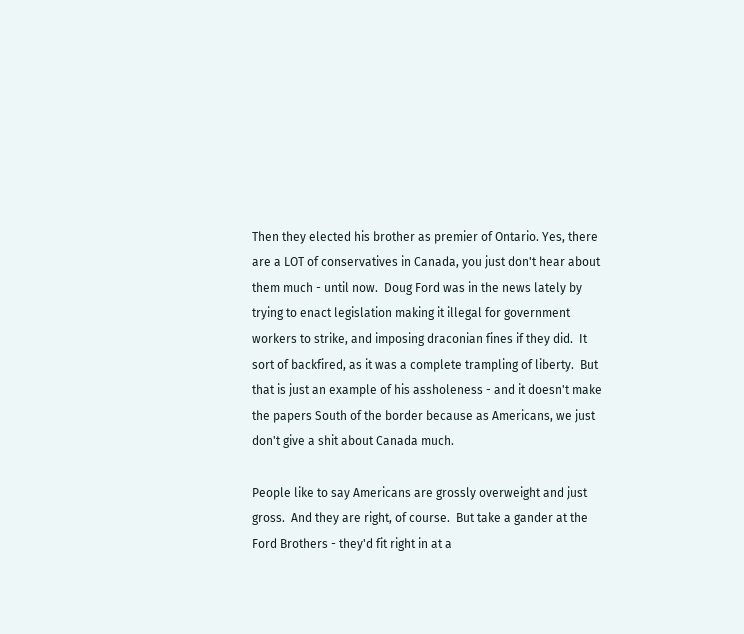Then they elected his brother as premier of Ontario. Yes, there are a LOT of conservatives in Canada, you just don't hear about them much - until now.  Doug Ford was in the news lately by trying to enact legislation making it illegal for government workers to strike, and imposing draconian fines if they did.  It sort of backfired, as it was a complete trampling of liberty.  But that is just an example of his assholeness - and it doesn't make the papers South of the border because as Americans, we just don't give a shit about Canada much.

People like to say Americans are grossly overweight and just gross.  And they are right, of course.  But take a gander at the Ford Brothers - they'd fit right in at a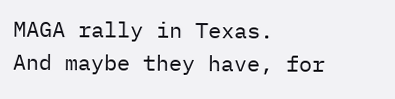MAGA rally in Texas.  And maybe they have, for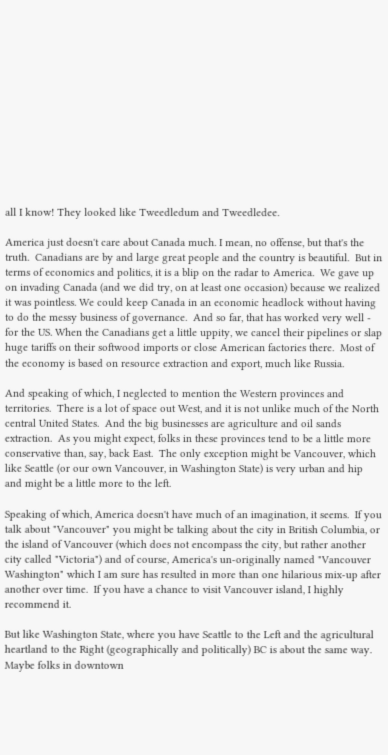all I know! They looked like Tweedledum and Tweedledee.

America just doesn't care about Canada much. I mean, no offense, but that's the truth.  Canadians are by and large great people and the country is beautiful.  But in terms of economics and politics, it is a blip on the radar to America.  We gave up on invading Canada (and we did try, on at least one occasion) because we realized it was pointless. We could keep Canada in an economic headlock without having to do the messy business of governance.  And so far, that has worked very well - for the US. When the Canadians get a little uppity, we cancel their pipelines or slap huge tariffs on their softwood imports or close American factories there.  Most of the economy is based on resource extraction and export, much like Russia.

And speaking of which, I neglected to mention the Western provinces and territories.  There is a lot of space out West, and it is not unlike much of the North central United States.  And the big businesses are agriculture and oil sands extraction.  As you might expect, folks in these provinces tend to be a little more conservative than, say, back East.  The only exception might be Vancouver, which like Seattle (or our own Vancouver, in Washington State) is very urban and hip and might be a little more to the left.

Speaking of which, America doesn't have much of an imagination, it seems.  If you talk about "Vancouver" you might be talking about the city in British Columbia, or the island of Vancouver (which does not encompass the city, but rather another city called "Victoria") and of course, America's un-originally named "Vancouver Washington" which I am sure has resulted in more than one hilarious mix-up after another over time.  If you have a chance to visit Vancouver island, I highly recommend it.

But like Washington State, where you have Seattle to the Left and the agricultural heartland to the Right (geographically and politically) BC is about the same way.  Maybe folks in downtown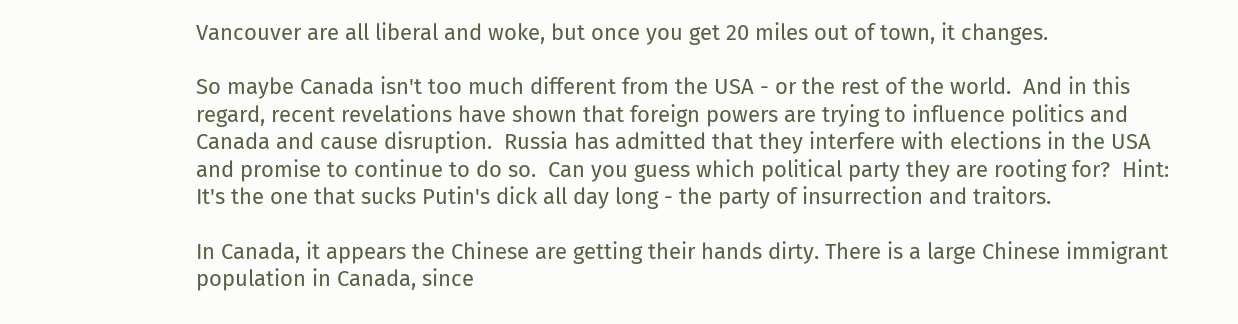Vancouver are all liberal and woke, but once you get 20 miles out of town, it changes.

So maybe Canada isn't too much different from the USA - or the rest of the world.  And in this regard, recent revelations have shown that foreign powers are trying to influence politics and Canada and cause disruption.  Russia has admitted that they interfere with elections in the USA and promise to continue to do so.  Can you guess which political party they are rooting for?  Hint:  It's the one that sucks Putin's dick all day long - the party of insurrection and traitors.

In Canada, it appears the Chinese are getting their hands dirty. There is a large Chinese immigrant population in Canada, since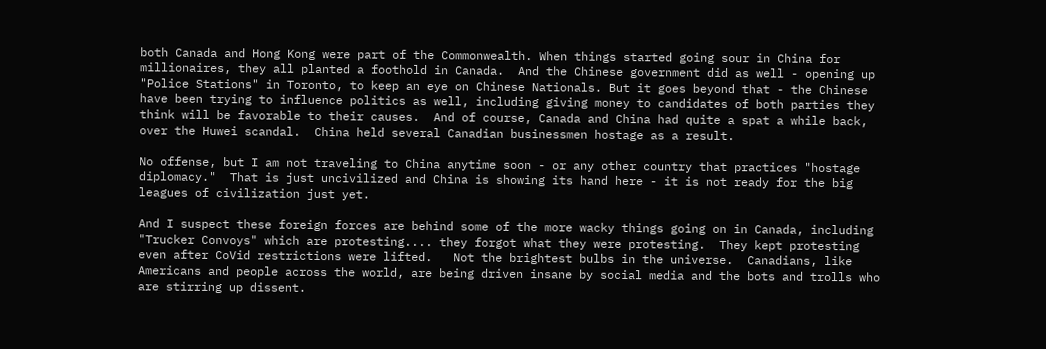both Canada and Hong Kong were part of the Commonwealth. When things started going sour in China for millionaires, they all planted a foothold in Canada.  And the Chinese government did as well - opening up "Police Stations" in Toronto, to keep an eye on Chinese Nationals. But it goes beyond that - the Chinese have been trying to influence politics as well, including giving money to candidates of both parties they think will be favorable to their causes.  And of course, Canada and China had quite a spat a while back, over the Huwei scandal.  China held several Canadian businessmen hostage as a result.

No offense, but I am not traveling to China anytime soon - or any other country that practices "hostage diplomacy."  That is just uncivilized and China is showing its hand here - it is not ready for the big leagues of civilization just yet.

And I suspect these foreign forces are behind some of the more wacky things going on in Canada, including "Trucker Convoys" which are protesting.... they forgot what they were protesting.  They kept protesting even after CoVid restrictions were lifted.   Not the brightest bulbs in the universe.  Canadians, like Americans and people across the world, are being driven insane by social media and the bots and trolls who are stirring up dissent.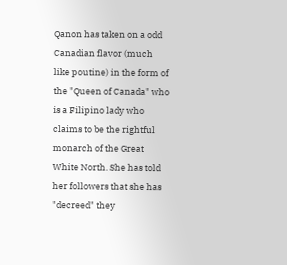Qanon has taken on a odd Canadian flavor (much like poutine) in the form of the "Queen of Canada" who is a Filipino lady who claims to be the rightful monarch of the Great White North. She has told her followers that she has "decreed" they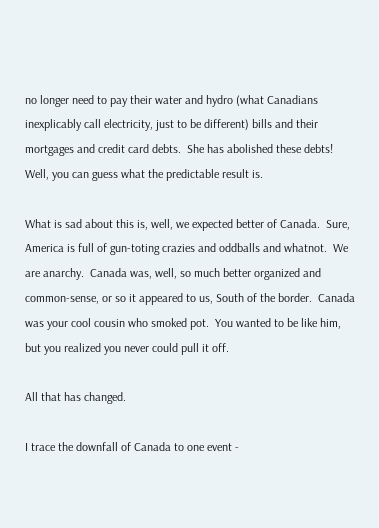no longer need to pay their water and hydro (what Canadians inexplicably call electricity, just to be different) bills and their mortgages and credit card debts.  She has abolished these debts!   Well, you can guess what the predictable result is.

What is sad about this is, well, we expected better of Canada.  Sure, America is full of gun-toting crazies and oddballs and whatnot.  We are anarchy.  Canada was, well, so much better organized and common-sense, or so it appeared to us, South of the border.  Canada was your cool cousin who smoked pot.  You wanted to be like him, but you realized you never could pull it off.

All that has changed.

I trace the downfall of Canada to one event -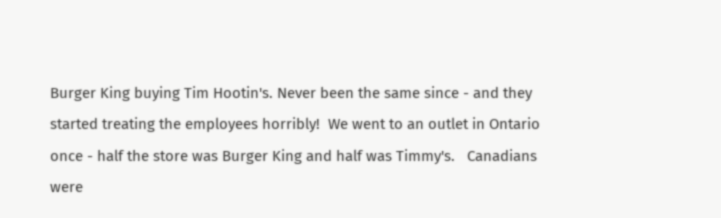Burger King buying Tim Hootin's. Never been the same since - and they started treating the employees horribly!  We went to an outlet in Ontario once - half the store was Burger King and half was Timmy's.   Canadians were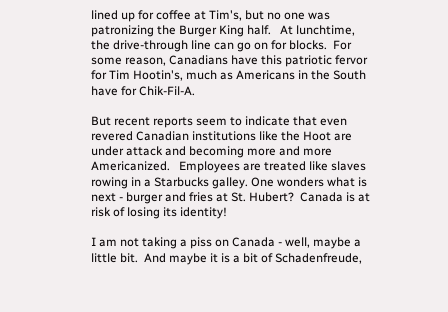lined up for coffee at Tim's, but no one was patronizing the Burger King half.   At lunchtime, the drive-through line can go on for blocks.  For some reason, Canadians have this patriotic fervor for Tim Hootin's, much as Americans in the South have for Chik-Fil-A.

But recent reports seem to indicate that even revered Canadian institutions like the Hoot are under attack and becoming more and more Americanized.   Employees are treated like slaves rowing in a Starbucks galley. One wonders what is next - burger and fries at St. Hubert?  Canada is at risk of losing its identity!

I am not taking a piss on Canada - well, maybe a little bit.  And maybe it is a bit of Schadenfreude,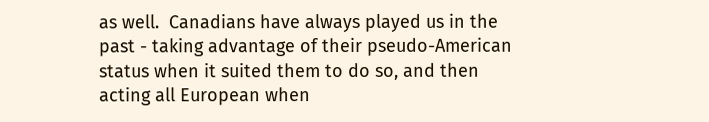as well.  Canadians have always played us in the past - taking advantage of their pseudo-American status when it suited them to do so, and then acting all European when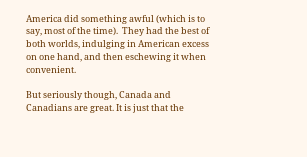America did something awful (which is to say, most of the time).  They had the best of both worlds, indulging in American excess on one hand, and then eschewing it when convenient.

But seriously though, Canada and Canadians are great. It is just that the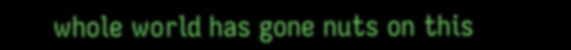whole world has gone nuts on this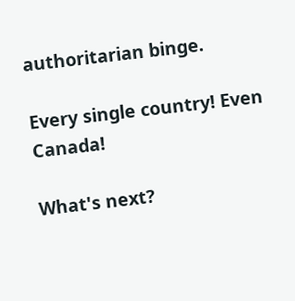authoritarian binge.

Every single country! Even Canada!

What's next?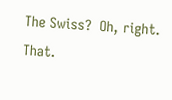The Swiss?  Oh, right. That.